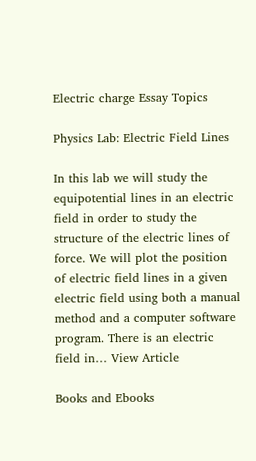Electric charge Essay Topics

Physics Lab: Electric Field Lines

In this lab we will study the equipotential lines in an electric field in order to study the structure of the electric lines of force. We will plot the position of electric field lines in a given electric field using both a manual method and a computer software program. There is an electric field in… View Article

Books and Ebooks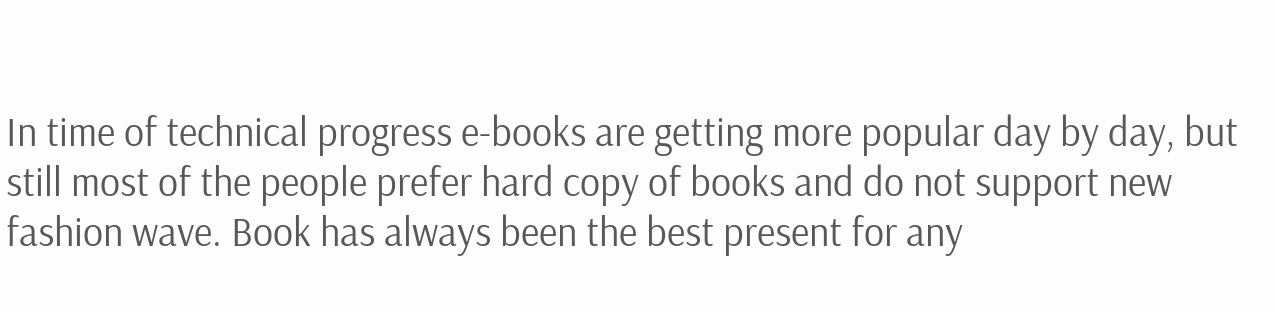In time of technical progress e-books are getting more popular day by day, but still most of the people prefer hard copy of books and do not support new fashion wave. Book has always been the best present for any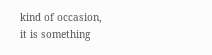kind of occasion, it is something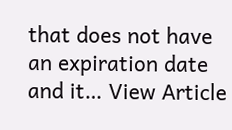that does not have an expiration date and it… View Article